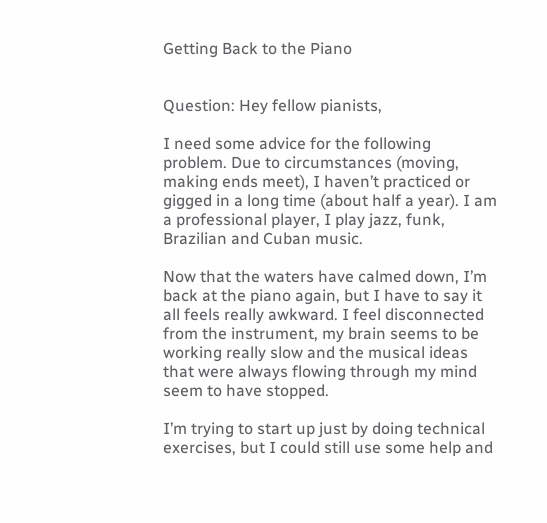Getting Back to the Piano


Question: Hey fellow pianists,

I need some advice for the following problem. Due to circumstances (moving, making ends meet), I haven’t practiced or gigged in a long time (about half a year). I am a professional player, I play jazz, funk, Brazilian and Cuban music.

Now that the waters have calmed down, I’m back at the piano again, but I have to say it all feels really awkward. I feel disconnected from the instrument, my brain seems to be working really slow and the musical ideas that were always flowing through my mind seem to have stopped.

I’m trying to start up just by doing technical exercises, but I could still use some help and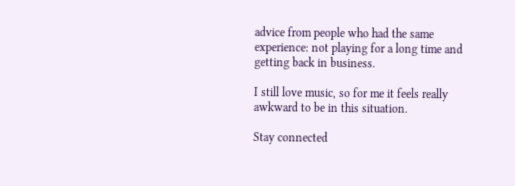advice from people who had the same experience: not playing for a long time and getting back in business.

I still love music, so for me it feels really awkward to be in this situation.

Stay connected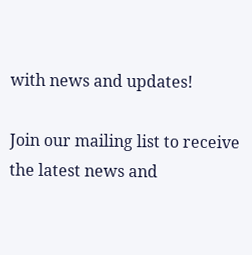with news and updates!

Join our mailing list to receive the latest news and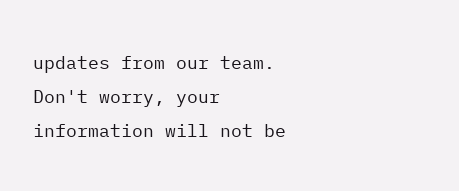updates from our team.
Don't worry, your information will not be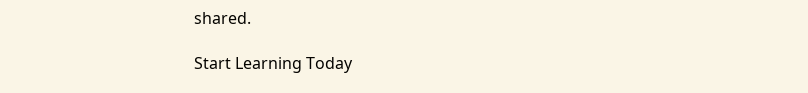shared.

Start Learning Today